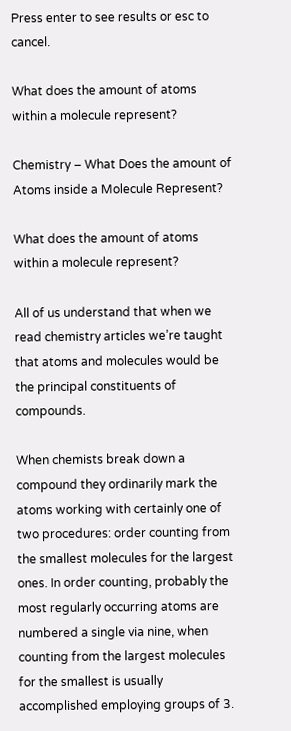Press enter to see results or esc to cancel.

What does the amount of atoms within a molecule represent?

Chemistry – What Does the amount of Atoms inside a Molecule Represent?

What does the amount of atoms within a molecule represent?

All of us understand that when we read chemistry articles we’re taught that atoms and molecules would be the principal constituents of compounds.

When chemists break down a compound they ordinarily mark the atoms working with certainly one of two procedures: order counting from the smallest molecules for the largest ones. In order counting, probably the most regularly occurring atoms are numbered a single via nine, when counting from the largest molecules for the smallest is usually accomplished employing groups of 3.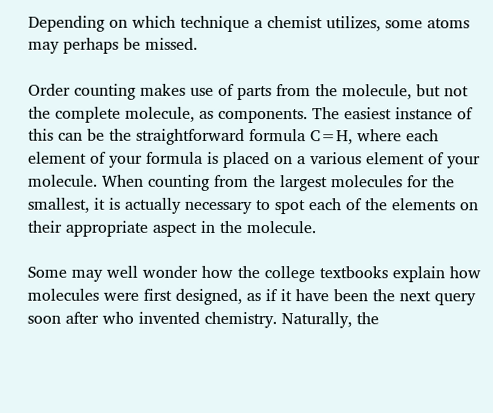Depending on which technique a chemist utilizes, some atoms may perhaps be missed.

Order counting makes use of parts from the molecule, but not the complete molecule, as components. The easiest instance of this can be the straightforward formula C=H, where each element of your formula is placed on a various element of your molecule. When counting from the largest molecules for the smallest, it is actually necessary to spot each of the elements on their appropriate aspect in the molecule.

Some may well wonder how the college textbooks explain how molecules were first designed, as if it have been the next query soon after who invented chemistry. Naturally, the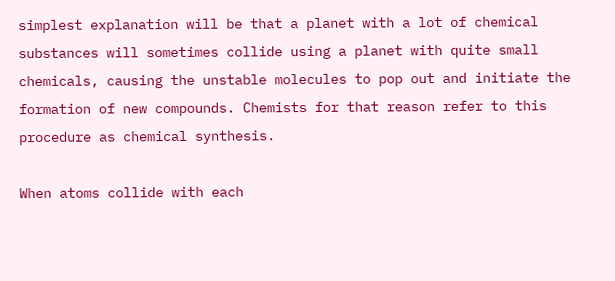simplest explanation will be that a planet with a lot of chemical substances will sometimes collide using a planet with quite small chemicals, causing the unstable molecules to pop out and initiate the formation of new compounds. Chemists for that reason refer to this procedure as chemical synthesis.

When atoms collide with each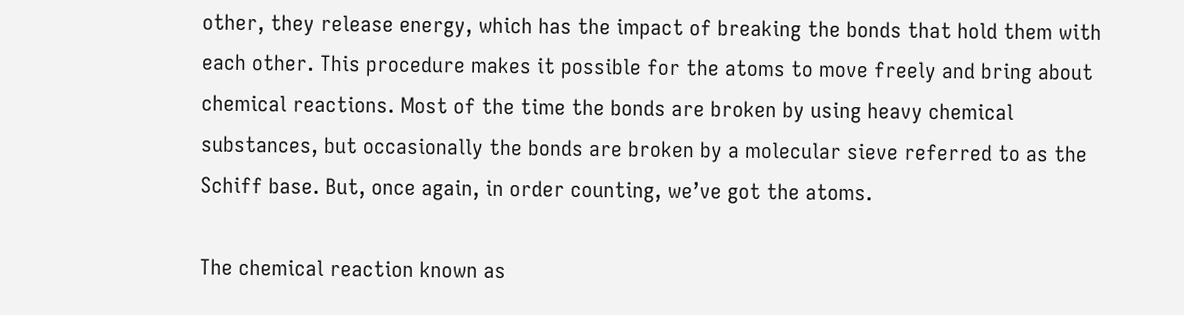other, they release energy, which has the impact of breaking the bonds that hold them with each other. This procedure makes it possible for the atoms to move freely and bring about chemical reactions. Most of the time the bonds are broken by using heavy chemical substances, but occasionally the bonds are broken by a molecular sieve referred to as the Schiff base. But, once again, in order counting, we’ve got the atoms.

The chemical reaction known as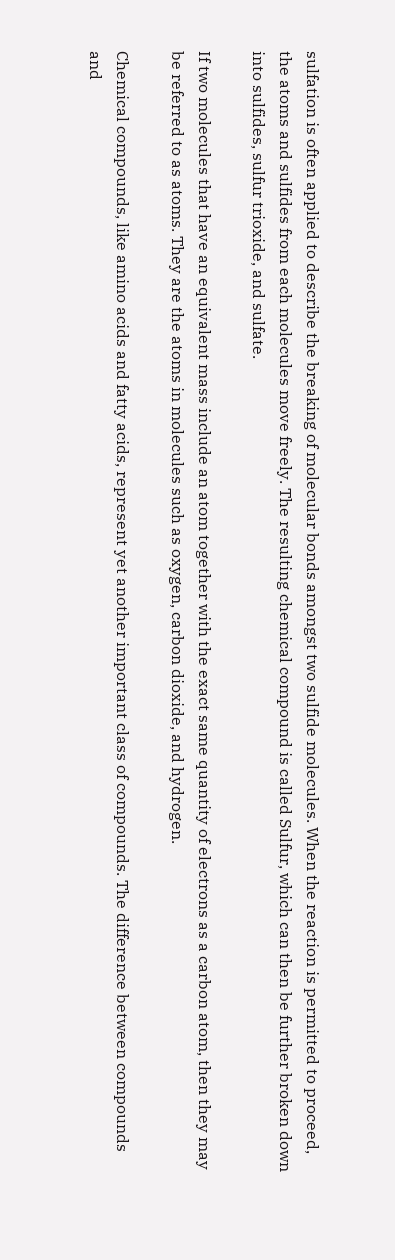sulfation is often applied to describe the breaking of molecular bonds amongst two sulfide molecules. When the reaction is permitted to proceed, the atoms and sulfides from each molecules move freely. The resulting chemical compound is called Sulfur, which can then be further broken down into sulfides, sulfur trioxide, and sulfate.

If two molecules that have an equivalent mass include an atom together with the exact same quantity of electrons as a carbon atom, then they may be referred to as atoms. They are the atoms in molecules such as oxygen, carbon dioxide, and hydrogen.

Chemical compounds, like amino acids and fatty acids, represent yet another important class of compounds. The difference between compounds and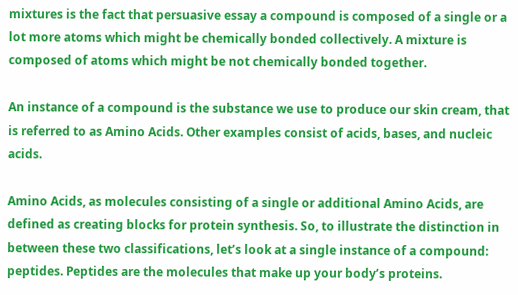mixtures is the fact that persuasive essay a compound is composed of a single or a lot more atoms which might be chemically bonded collectively. A mixture is composed of atoms which might be not chemically bonded together.

An instance of a compound is the substance we use to produce our skin cream, that is referred to as Amino Acids. Other examples consist of acids, bases, and nucleic acids.

Amino Acids, as molecules consisting of a single or additional Amino Acids, are defined as creating blocks for protein synthesis. So, to illustrate the distinction in between these two classifications, let’s look at a single instance of a compound: peptides. Peptides are the molecules that make up your body’s proteins.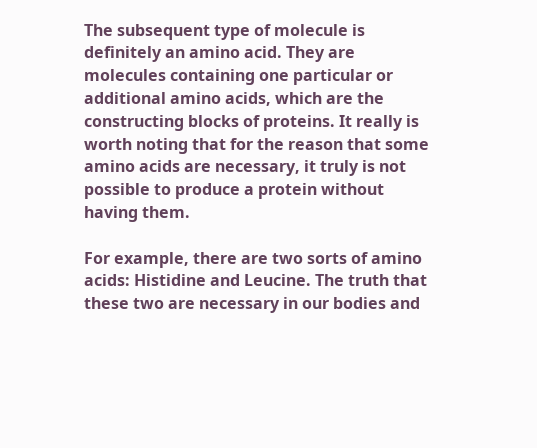The subsequent type of molecule is definitely an amino acid. They are molecules containing one particular or additional amino acids, which are the constructing blocks of proteins. It really is worth noting that for the reason that some amino acids are necessary, it truly is not possible to produce a protein without having them.

For example, there are two sorts of amino acids: Histidine and Leucine. The truth that these two are necessary in our bodies and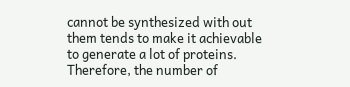cannot be synthesized with out them tends to make it achievable to generate a lot of proteins. Therefore, the number of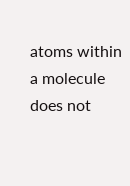atoms within a molecule does not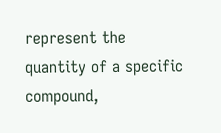represent the quantity of a specific compound,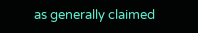as generally claimed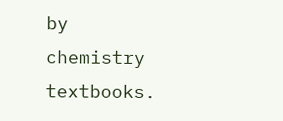by chemistry textbooks.